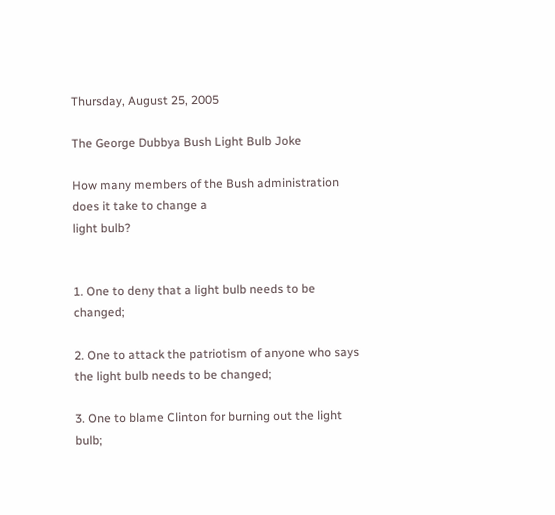Thursday, August 25, 2005

The George Dubbya Bush Light Bulb Joke

How many members of the Bush administration does it take to change a
light bulb?


1. One to deny that a light bulb needs to be changed;

2. One to attack the patriotism of anyone who says the light bulb needs to be changed;

3. One to blame Clinton for burning out the light bulb;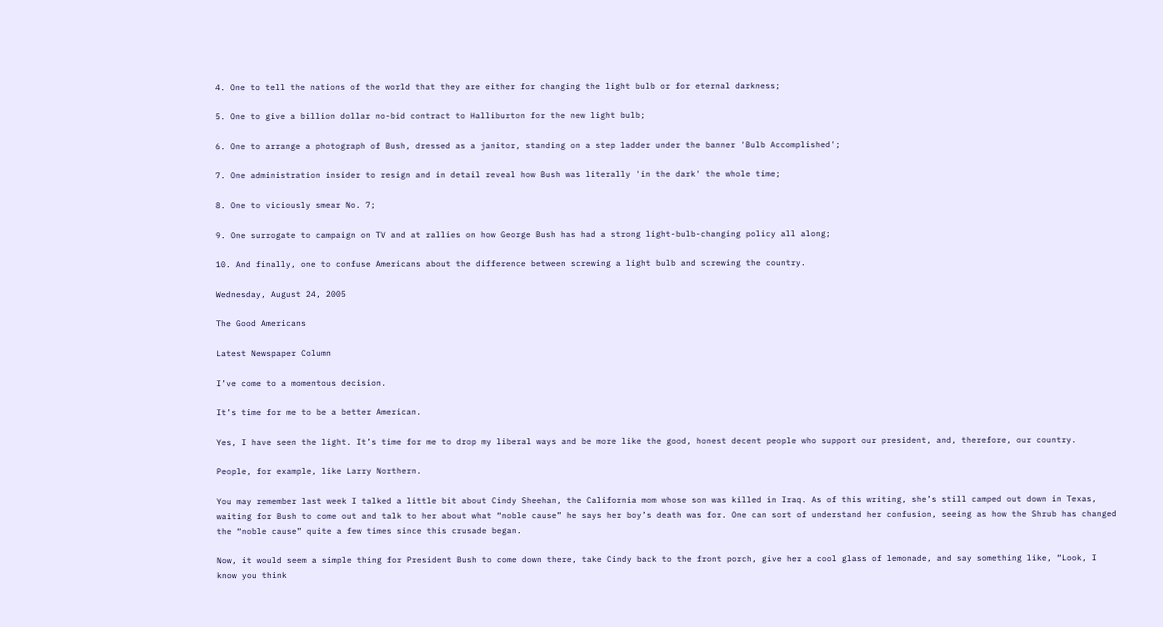4. One to tell the nations of the world that they are either for changing the light bulb or for eternal darkness;

5. One to give a billion dollar no-bid contract to Halliburton for the new light bulb;

6. One to arrange a photograph of Bush, dressed as a janitor, standing on a step ladder under the banner 'Bulb Accomplished';

7. One administration insider to resign and in detail reveal how Bush was literally 'in the dark' the whole time;

8. One to viciously smear No. 7;

9. One surrogate to campaign on TV and at rallies on how George Bush has had a strong light-bulb-changing policy all along;

10. And finally, one to confuse Americans about the difference between screwing a light bulb and screwing the country.

Wednesday, August 24, 2005

The Good Americans

Latest Newspaper Column

I’ve come to a momentous decision.

It’s time for me to be a better American.

Yes, I have seen the light. It’s time for me to drop my liberal ways and be more like the good, honest decent people who support our president, and, therefore, our country.

People, for example, like Larry Northern.

You may remember last week I talked a little bit about Cindy Sheehan, the California mom whose son was killed in Iraq. As of this writing, she’s still camped out down in Texas, waiting for Bush to come out and talk to her about what “noble cause” he says her boy’s death was for. One can sort of understand her confusion, seeing as how the Shrub has changed the “noble cause” quite a few times since this crusade began.

Now, it would seem a simple thing for President Bush to come down there, take Cindy back to the front porch, give her a cool glass of lemonade, and say something like, “Look, I know you think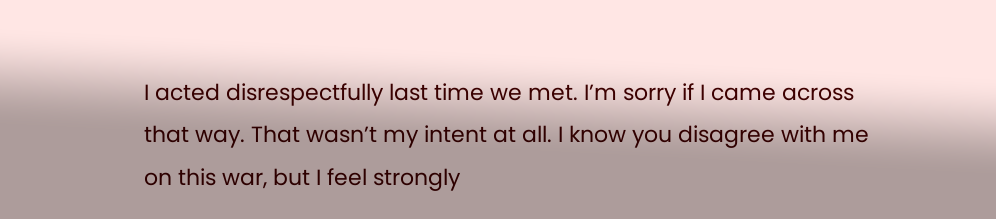I acted disrespectfully last time we met. I’m sorry if I came across that way. That wasn’t my intent at all. I know you disagree with me on this war, but I feel strongly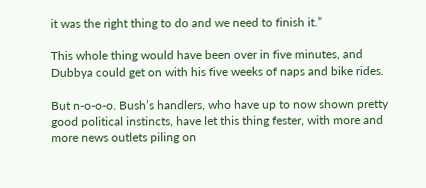it was the right thing to do and we need to finish it.”

This whole thing would have been over in five minutes, and Dubbya could get on with his five weeks of naps and bike rides.

But n-o-o-o. Bush’s handlers, who have up to now shown pretty good political instincts, have let this thing fester, with more and more news outlets piling on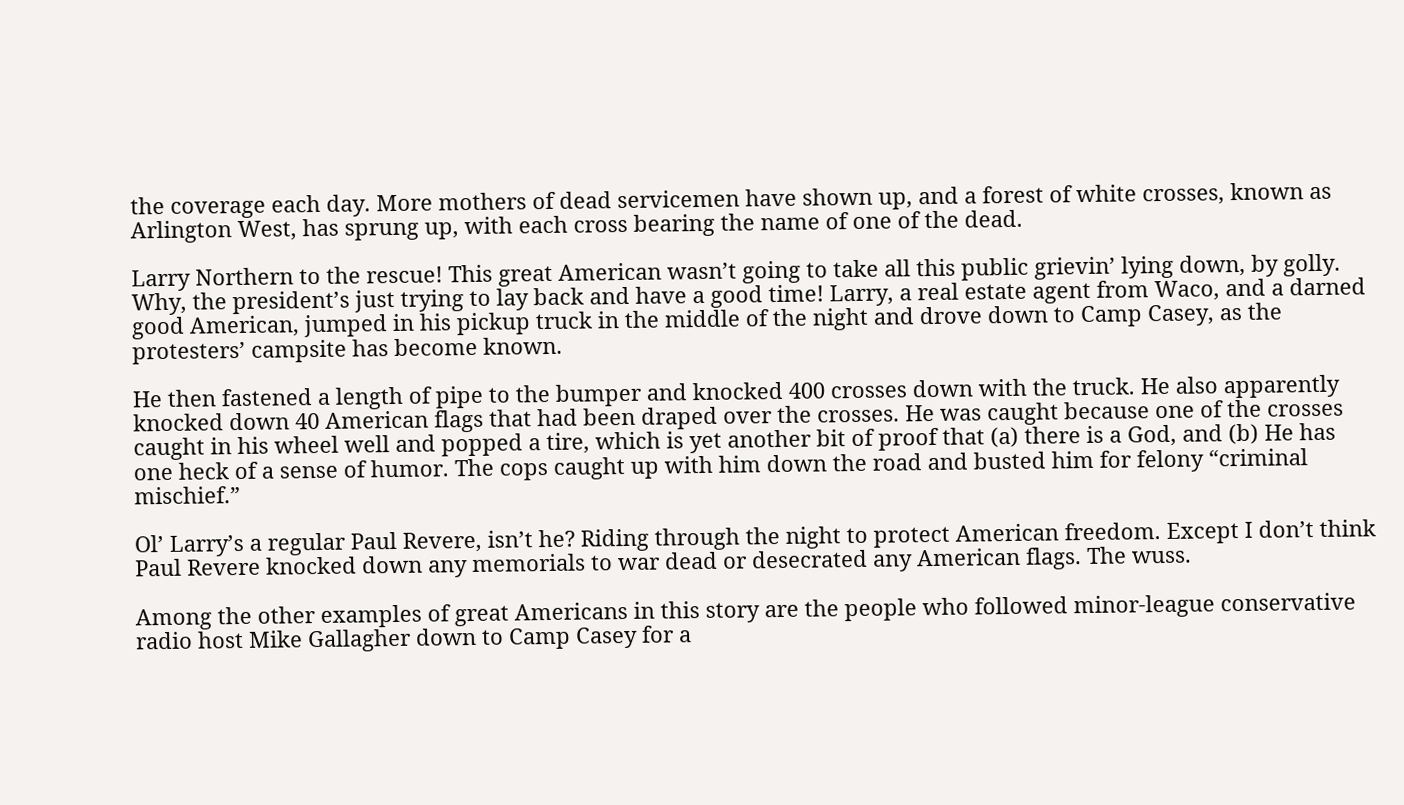the coverage each day. More mothers of dead servicemen have shown up, and a forest of white crosses, known as Arlington West, has sprung up, with each cross bearing the name of one of the dead.

Larry Northern to the rescue! This great American wasn’t going to take all this public grievin’ lying down, by golly. Why, the president’s just trying to lay back and have a good time! Larry, a real estate agent from Waco, and a darned good American, jumped in his pickup truck in the middle of the night and drove down to Camp Casey, as the protesters’ campsite has become known.

He then fastened a length of pipe to the bumper and knocked 400 crosses down with the truck. He also apparently knocked down 40 American flags that had been draped over the crosses. He was caught because one of the crosses caught in his wheel well and popped a tire, which is yet another bit of proof that (a) there is a God, and (b) He has one heck of a sense of humor. The cops caught up with him down the road and busted him for felony “criminal mischief.”

Ol’ Larry’s a regular Paul Revere, isn’t he? Riding through the night to protect American freedom. Except I don’t think Paul Revere knocked down any memorials to war dead or desecrated any American flags. The wuss.

Among the other examples of great Americans in this story are the people who followed minor-league conservative radio host Mike Gallagher down to Camp Casey for a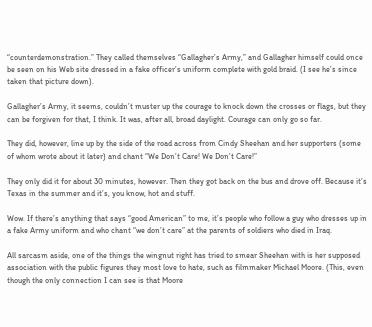“counterdemonstration.” They called themselves “Gallagher’s Army,” and Gallagher himself could once be seen on his Web site dressed in a fake officer’s uniform complete with gold braid. (I see he’s since taken that picture down).

Gallagher’s Army, it seems, couldn’t muster up the courage to knock down the crosses or flags, but they can be forgiven for that, I think. It was, after all, broad daylight. Courage can only go so far.

They did, however, line up by the side of the road across from Cindy Sheehan and her supporters (some of whom wrote about it later) and chant “We Don’t Care! We Don’t Care!”

They only did it for about 30 minutes, however. Then they got back on the bus and drove off. Because it’s Texas in the summer and it’s, you know, hot and stuff.

Wow. If there’s anything that says “good American” to me, it’s people who follow a guy who dresses up in a fake Army uniform and who chant “we don’t care” at the parents of soldiers who died in Iraq.

All sarcasm aside, one of the things the wingnut right has tried to smear Sheehan with is her supposed association with the public figures they most love to hate, such as filmmaker Michael Moore. (This, even though the only connection I can see is that Moore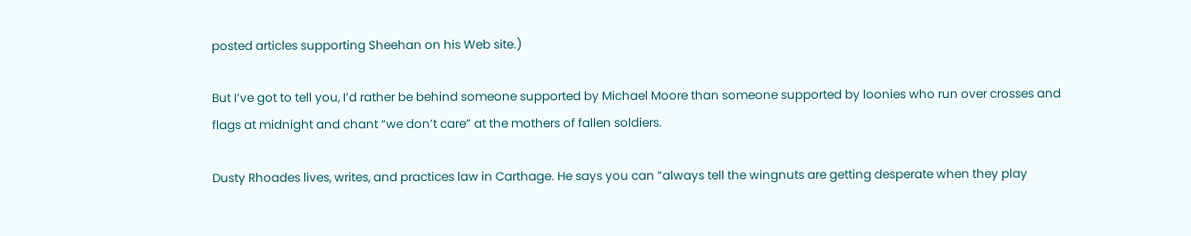posted articles supporting Sheehan on his Web site.)

But I’ve got to tell you, I’d rather be behind someone supported by Michael Moore than someone supported by loonies who run over crosses and flags at midnight and chant “we don’t care” at the mothers of fallen soldiers.

Dusty Rhoades lives, writes, and practices law in Carthage. He says you can “always tell the wingnuts are getting desperate when they play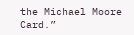the Michael Moore Card.”